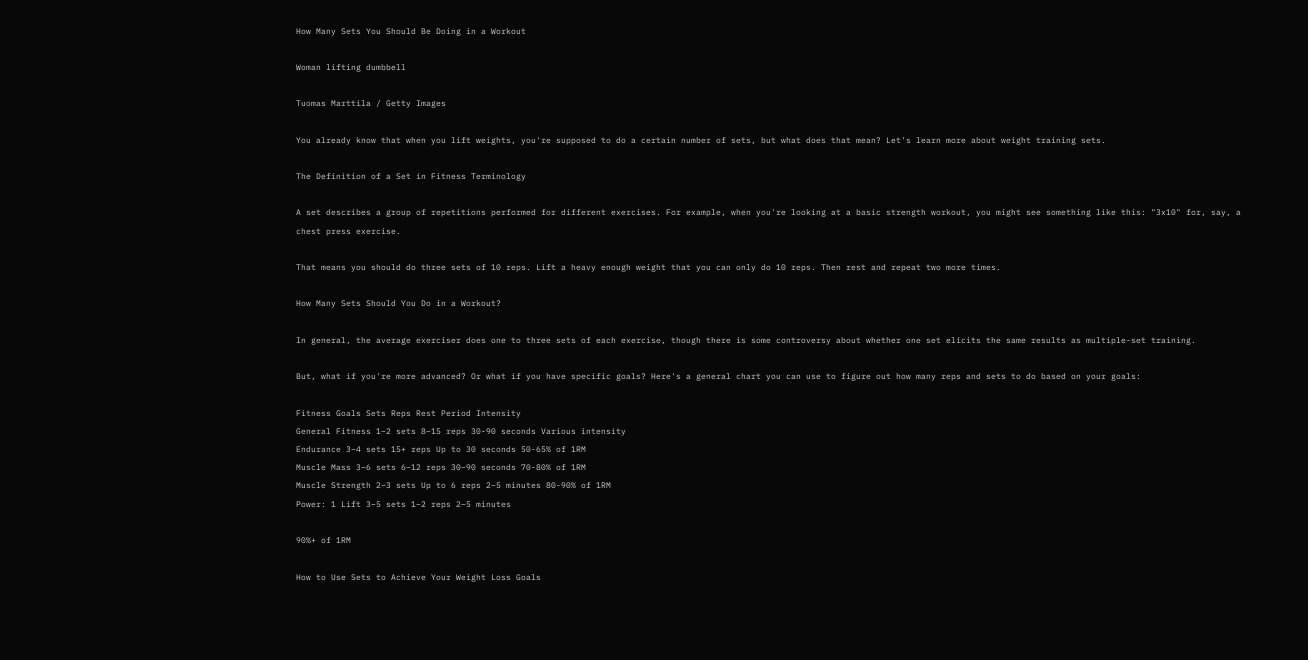How Many Sets You Should Be Doing in a Workout

Woman lifting dumbbell

Tuomas Marttila / Getty Images

You already know that when you lift weights, you're supposed to do a certain number of sets, but what does that mean? Let's learn more about weight training sets.

The Definition of a Set in Fitness Terminology

A set describes a group of repetitions performed for different exercises. For example, when you're looking at a basic strength workout, you might see something like this: "3x10" for, say, a chest press exercise.

That means you should do three sets of 10 reps. Lift a heavy enough weight that you can only do 10 reps. Then rest and repeat two more times.

How Many Sets Should You Do in a Workout?

In general, the average exerciser does one to three sets of each exercise, though there is some controversy about whether one set elicits the same results as multiple-set training.

But, what if you're more advanced? Or what if you have specific goals? Here's a general chart you can use to figure out how many reps and sets to do based on your goals:

Fitness Goals Sets Reps Rest Period Intensity
General Fitness 1–2 sets 8–15 reps 30-90 seconds Various intensity
Endurance 3–4 sets 15+ reps Up to 30 seconds 50-65% of 1RM
Muscle Mass 3–6 sets 6–12 reps 30–90 seconds 70-80% of 1RM
Muscle Strength 2–3 sets Up to 6 reps 2–5 minutes 80-90% of 1RM
Power: 1 Lift 3–5 sets 1–2 reps 2–5 minutes

90%+ of 1RM

How to Use Sets to Achieve Your Weight Loss Goals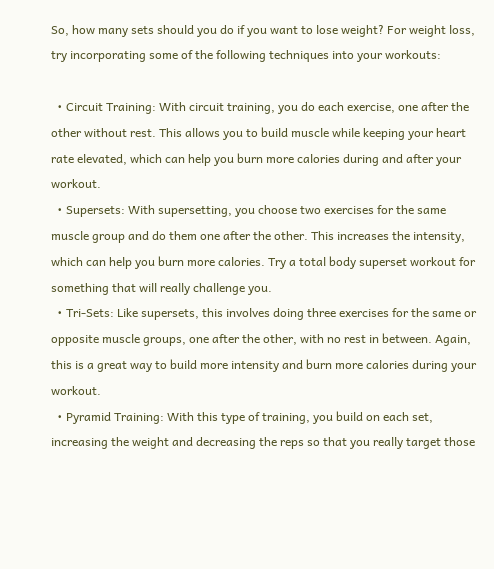So, how many sets should you do if you want to lose weight? For weight loss, try incorporating some of the following techniques into your workouts:

  • Circuit Training: With circuit training, you do each exercise, one after the other without rest. This allows you to build muscle while keeping your heart rate elevated, which can help you burn more calories during and after your workout.
  • Supersets: With supersetting, you choose two exercises for the same muscle group and do them one after the other. This increases the intensity, which can help you burn more calories. Try a total body superset workout for something that will really challenge you.
  • Tri-Sets: Like supersets, this involves doing three exercises for the same or opposite muscle groups, one after the other, with no rest in between. Again, this is a great way to build more intensity and burn more calories during your workout.
  • Pyramid Training: With this type of training, you build on each set, increasing the weight and decreasing the reps so that you really target those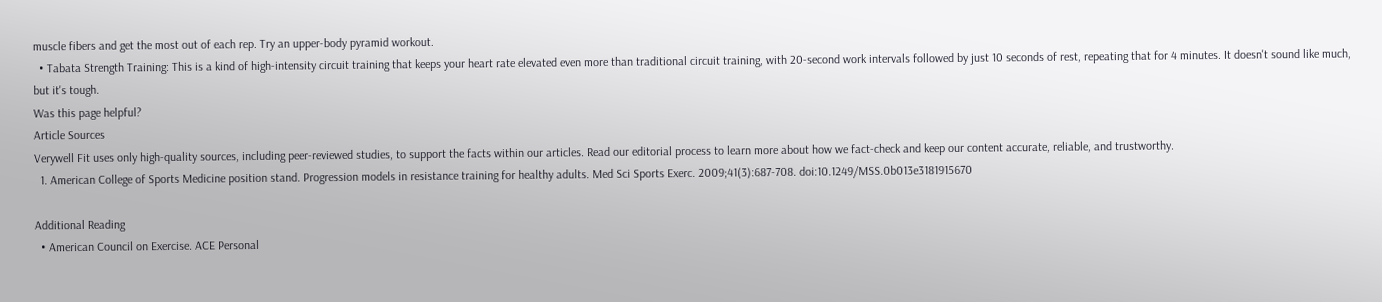muscle fibers and get the most out of each rep. Try an upper-body pyramid workout.
  • Tabata Strength Training: This is a kind of high-intensity circuit training that keeps your heart rate elevated even more than traditional circuit training, with 20-second work intervals followed by just 10 seconds of rest, repeating that for 4 minutes. It doesn't sound like much, but it's tough.
Was this page helpful?
Article Sources
Verywell Fit uses only high-quality sources, including peer-reviewed studies, to support the facts within our articles. Read our editorial process to learn more about how we fact-check and keep our content accurate, reliable, and trustworthy.
  1. American College of Sports Medicine position stand. Progression models in resistance training for healthy adults. Med Sci Sports Exerc. 2009;41(3):687-708. doi:10.1249/MSS.0b013e3181915670

Additional Reading
  • American Council on Exercise. ACE Personal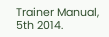Trainer Manual, 5th 2014.